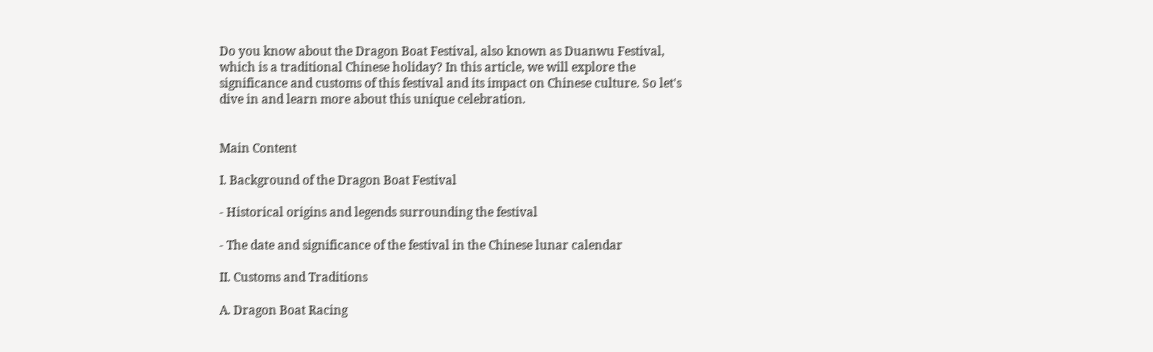Do you know about the Dragon Boat Festival, also known as Duanwu Festival, which is a traditional Chinese holiday? In this article, we will explore the significance and customs of this festival and its impact on Chinese culture. So let's dive in and learn more about this unique celebration.


Main Content

I. Background of the Dragon Boat Festival

- Historical origins and legends surrounding the festival

- The date and significance of the festival in the Chinese lunar calendar

II. Customs and Traditions

A. Dragon Boat Racing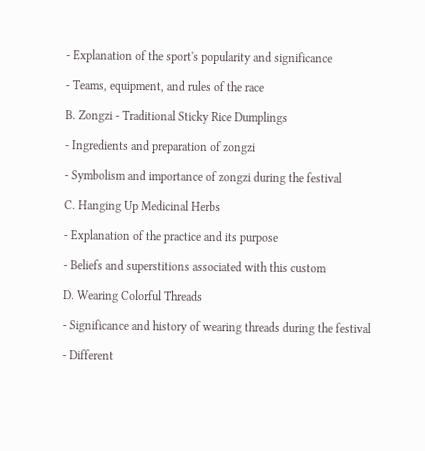- Explanation of the sport's popularity and significance

- Teams, equipment, and rules of the race

B. Zongzi - Traditional Sticky Rice Dumplings

- Ingredients and preparation of zongzi

- Symbolism and importance of zongzi during the festival

C. Hanging Up Medicinal Herbs

- Explanation of the practice and its purpose

- Beliefs and superstitions associated with this custom

D. Wearing Colorful Threads

- Significance and history of wearing threads during the festival

- Different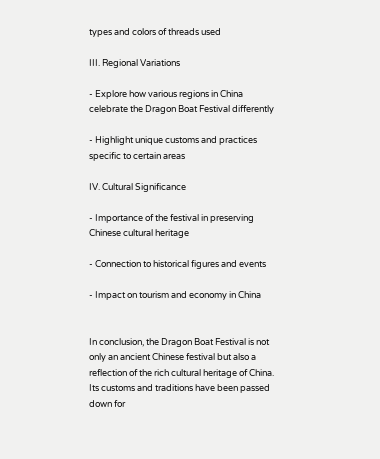types and colors of threads used

III. Regional Variations

- Explore how various regions in China celebrate the Dragon Boat Festival differently

- Highlight unique customs and practices specific to certain areas

IV. Cultural Significance

- Importance of the festival in preserving Chinese cultural heritage

- Connection to historical figures and events

- Impact on tourism and economy in China


In conclusion, the Dragon Boat Festival is not only an ancient Chinese festival but also a reflection of the rich cultural heritage of China. Its customs and traditions have been passed down for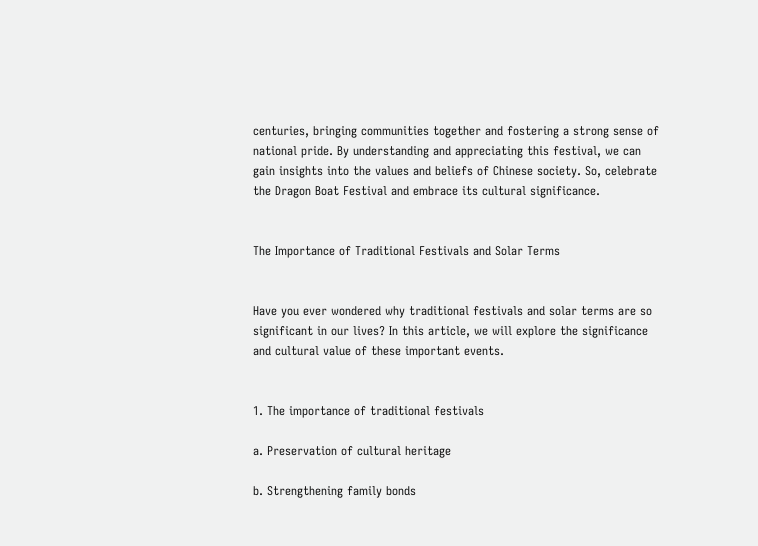centuries, bringing communities together and fostering a strong sense of national pride. By understanding and appreciating this festival, we can gain insights into the values and beliefs of Chinese society. So, celebrate the Dragon Boat Festival and embrace its cultural significance.


The Importance of Traditional Festivals and Solar Terms


Have you ever wondered why traditional festivals and solar terms are so significant in our lives? In this article, we will explore the significance and cultural value of these important events.


1. The importance of traditional festivals

a. Preservation of cultural heritage

b. Strengthening family bonds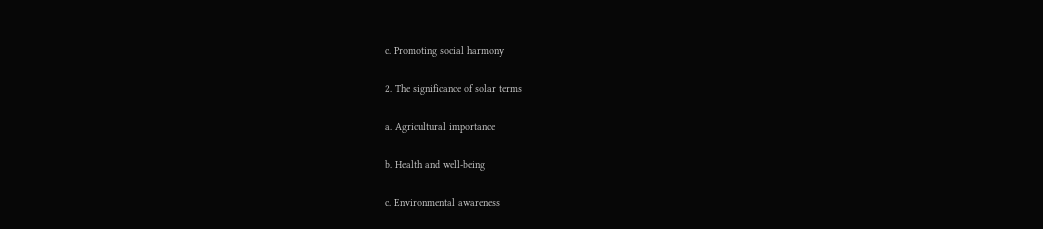c. Promoting social harmony

2. The significance of solar terms

a. Agricultural importance

b. Health and well-being

c. Environmental awareness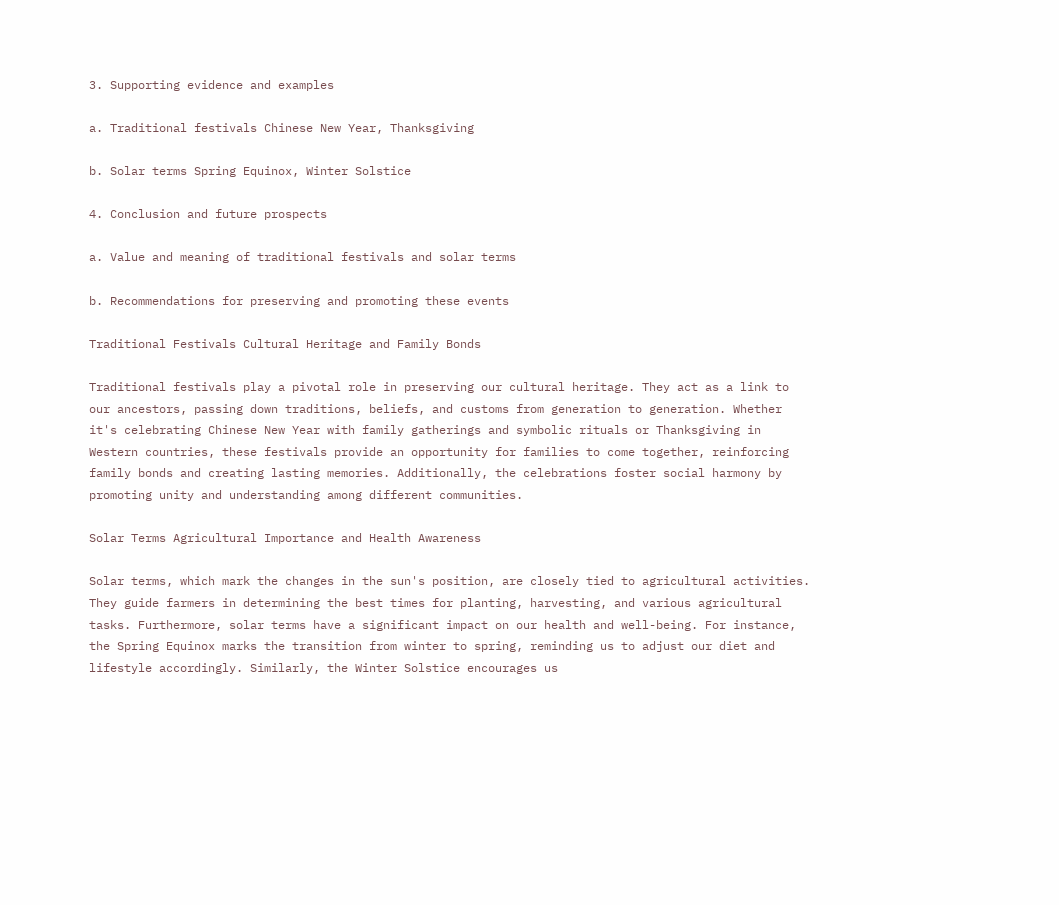3. Supporting evidence and examples

a. Traditional festivals Chinese New Year, Thanksgiving

b. Solar terms Spring Equinox, Winter Solstice

4. Conclusion and future prospects

a. Value and meaning of traditional festivals and solar terms

b. Recommendations for preserving and promoting these events

Traditional Festivals Cultural Heritage and Family Bonds

Traditional festivals play a pivotal role in preserving our cultural heritage. They act as a link to our ancestors, passing down traditions, beliefs, and customs from generation to generation. Whether it's celebrating Chinese New Year with family gatherings and symbolic rituals or Thanksgiving in Western countries, these festivals provide an opportunity for families to come together, reinforcing family bonds and creating lasting memories. Additionally, the celebrations foster social harmony by promoting unity and understanding among different communities.

Solar Terms Agricultural Importance and Health Awareness

Solar terms, which mark the changes in the sun's position, are closely tied to agricultural activities. They guide farmers in determining the best times for planting, harvesting, and various agricultural tasks. Furthermore, solar terms have a significant impact on our health and well-being. For instance, the Spring Equinox marks the transition from winter to spring, reminding us to adjust our diet and lifestyle accordingly. Similarly, the Winter Solstice encourages us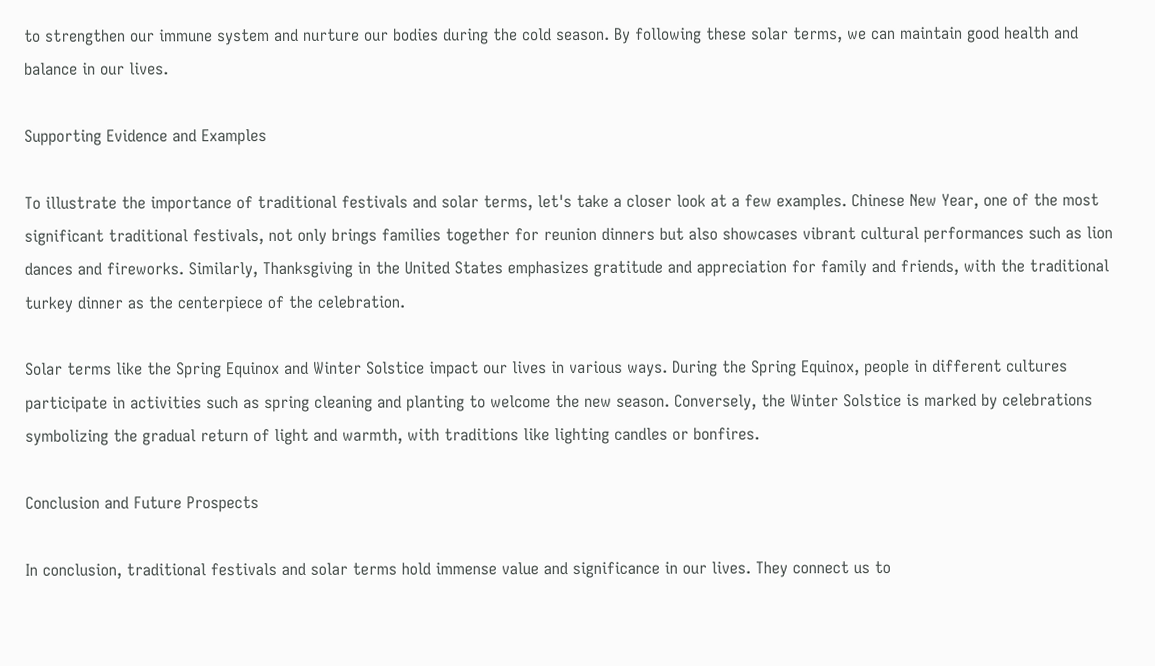to strengthen our immune system and nurture our bodies during the cold season. By following these solar terms, we can maintain good health and balance in our lives.

Supporting Evidence and Examples

To illustrate the importance of traditional festivals and solar terms, let's take a closer look at a few examples. Chinese New Year, one of the most significant traditional festivals, not only brings families together for reunion dinners but also showcases vibrant cultural performances such as lion dances and fireworks. Similarly, Thanksgiving in the United States emphasizes gratitude and appreciation for family and friends, with the traditional turkey dinner as the centerpiece of the celebration.

Solar terms like the Spring Equinox and Winter Solstice impact our lives in various ways. During the Spring Equinox, people in different cultures participate in activities such as spring cleaning and planting to welcome the new season. Conversely, the Winter Solstice is marked by celebrations symbolizing the gradual return of light and warmth, with traditions like lighting candles or bonfires.

Conclusion and Future Prospects

In conclusion, traditional festivals and solar terms hold immense value and significance in our lives. They connect us to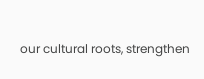our cultural roots, strengthen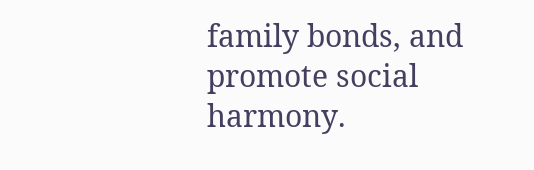family bonds, and promote social harmony.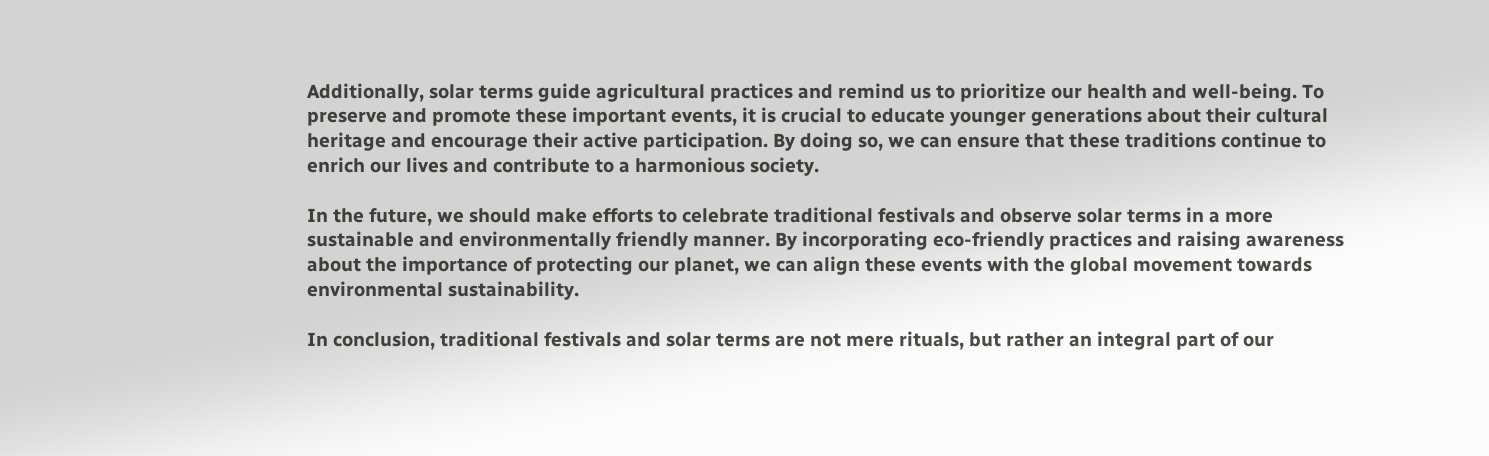Additionally, solar terms guide agricultural practices and remind us to prioritize our health and well-being. To preserve and promote these important events, it is crucial to educate younger generations about their cultural heritage and encourage their active participation. By doing so, we can ensure that these traditions continue to enrich our lives and contribute to a harmonious society.

In the future, we should make efforts to celebrate traditional festivals and observe solar terms in a more sustainable and environmentally friendly manner. By incorporating eco-friendly practices and raising awareness about the importance of protecting our planet, we can align these events with the global movement towards environmental sustainability.

In conclusion, traditional festivals and solar terms are not mere rituals, but rather an integral part of our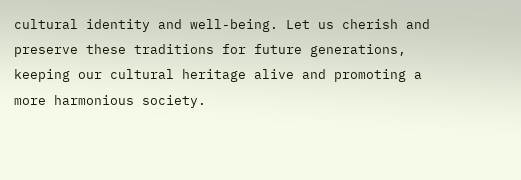cultural identity and well-being. Let us cherish and preserve these traditions for future generations, keeping our cultural heritage alive and promoting a more harmonious society.